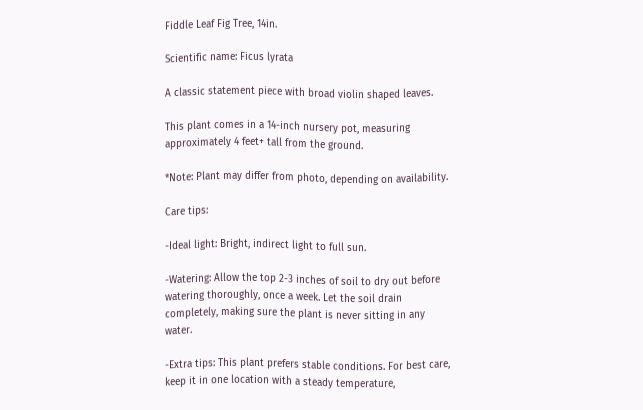Fiddle Leaf Fig Tree, 14in.

Scientific name: Ficus lyrata

A classic statement piece with broad violin shaped leaves.

This plant comes in a 14-inch nursery pot, measuring approximately 4 feet+ tall from the ground.

*Note: Plant may differ from photo, depending on availability.

Care tips:

-Ideal light: Bright, indirect light to full sun.

-Watering: Allow the top 2-3 inches of soil to dry out before watering thoroughly, once a week. Let the soil drain completely, making sure the plant is never sitting in any water.

-Extra tips: This plant prefers stable conditions. For best care, keep it in one location with a steady temperature,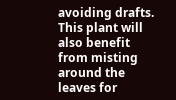avoiding drafts. This plant will also benefit from misting around the leaves for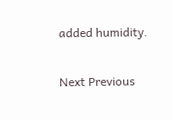added humidity.

Next Previous